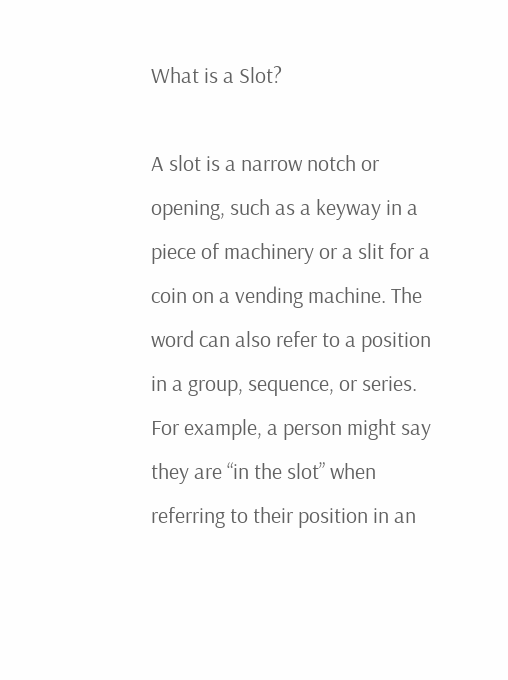What is a Slot?

A slot is a narrow notch or opening, such as a keyway in a piece of machinery or a slit for a coin on a vending machine. The word can also refer to a position in a group, sequence, or series. For example, a person might say they are “in the slot” when referring to their position in an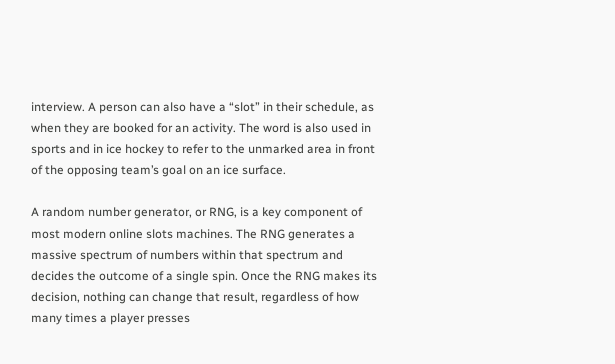interview. A person can also have a “slot” in their schedule, as when they are booked for an activity. The word is also used in sports and in ice hockey to refer to the unmarked area in front of the opposing team’s goal on an ice surface.

A random number generator, or RNG, is a key component of most modern online slots machines. The RNG generates a massive spectrum of numbers within that spectrum and decides the outcome of a single spin. Once the RNG makes its decision, nothing can change that result, regardless of how many times a player presses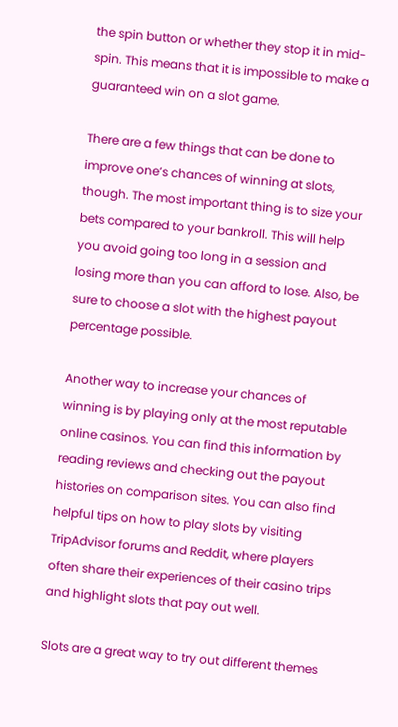the spin button or whether they stop it in mid-spin. This means that it is impossible to make a guaranteed win on a slot game.

There are a few things that can be done to improve one’s chances of winning at slots, though. The most important thing is to size your bets compared to your bankroll. This will help you avoid going too long in a session and losing more than you can afford to lose. Also, be sure to choose a slot with the highest payout percentage possible.

Another way to increase your chances of winning is by playing only at the most reputable online casinos. You can find this information by reading reviews and checking out the payout histories on comparison sites. You can also find helpful tips on how to play slots by visiting TripAdvisor forums and Reddit, where players often share their experiences of their casino trips and highlight slots that pay out well.

Slots are a great way to try out different themes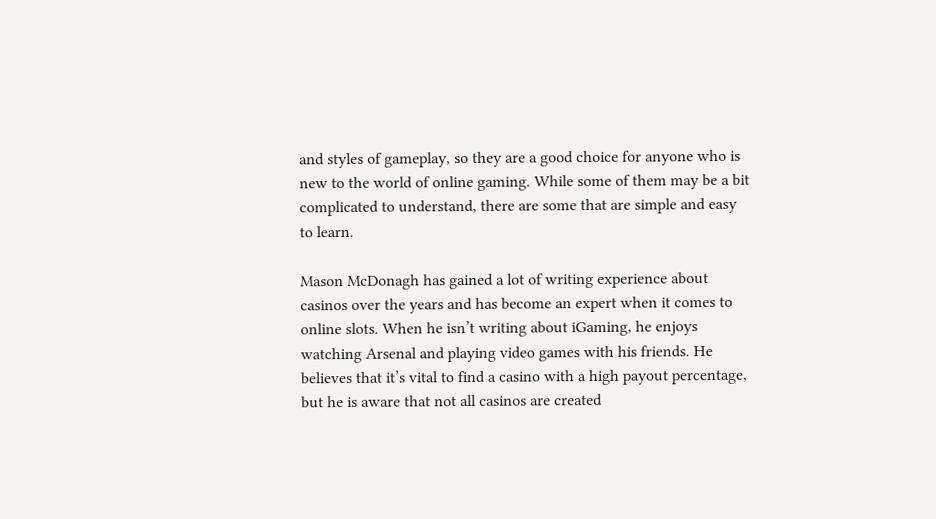and styles of gameplay, so they are a good choice for anyone who is new to the world of online gaming. While some of them may be a bit complicated to understand, there are some that are simple and easy to learn.

Mason McDonagh has gained a lot of writing experience about casinos over the years and has become an expert when it comes to online slots. When he isn’t writing about iGaming, he enjoys watching Arsenal and playing video games with his friends. He believes that it’s vital to find a casino with a high payout percentage, but he is aware that not all casinos are created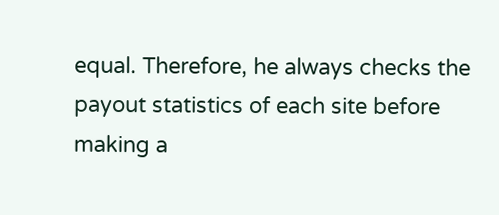equal. Therefore, he always checks the payout statistics of each site before making a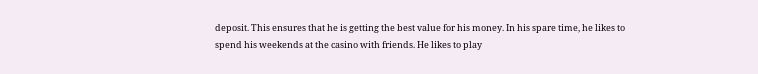deposit. This ensures that he is getting the best value for his money. In his spare time, he likes to spend his weekends at the casino with friends. He likes to play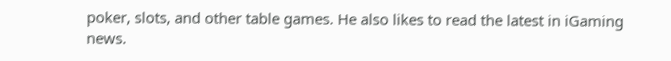poker, slots, and other table games. He also likes to read the latest in iGaming news.